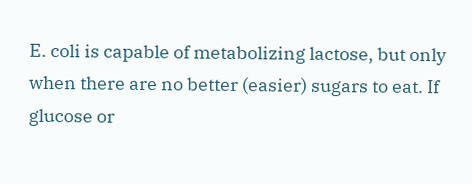E. coli is capable of metabolizing lactose, but only when there are no better (easier) sugars to eat. If glucose or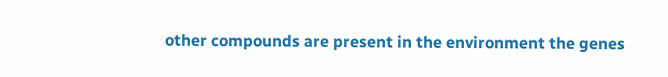other compounds are present in the environment the genes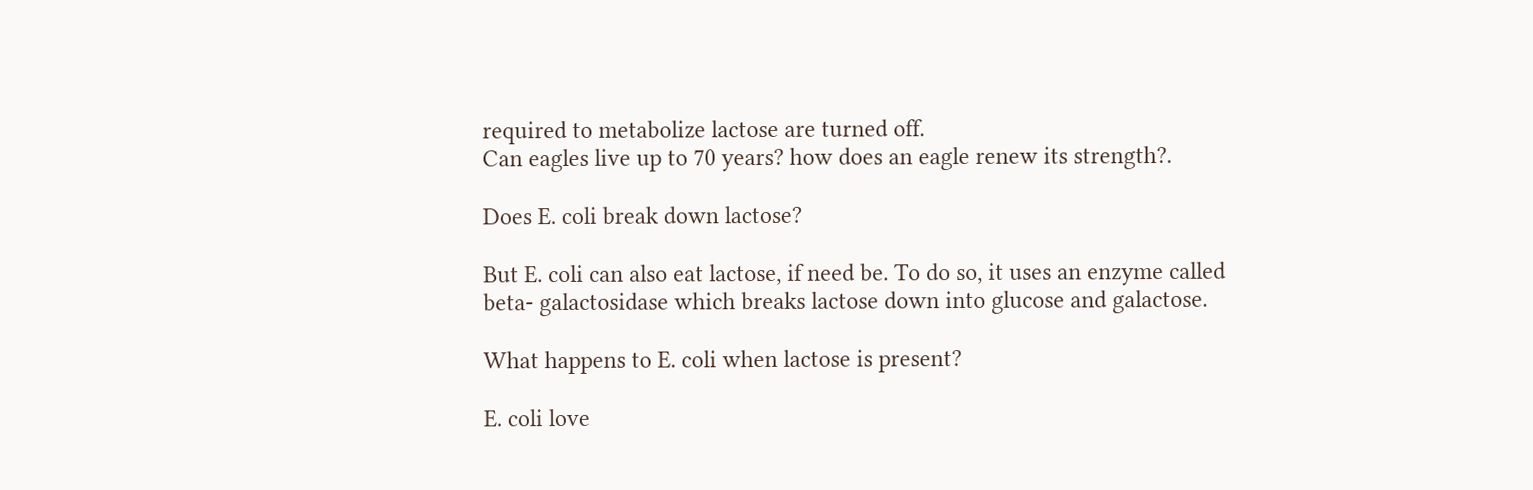required to metabolize lactose are turned off.
Can eagles live up to 70 years? how does an eagle renew its strength?.

Does E. coli break down lactose?

But E. coli can also eat lactose, if need be. To do so, it uses an enzyme called beta- galactosidase which breaks lactose down into glucose and galactose.

What happens to E. coli when lactose is present?

E. coli love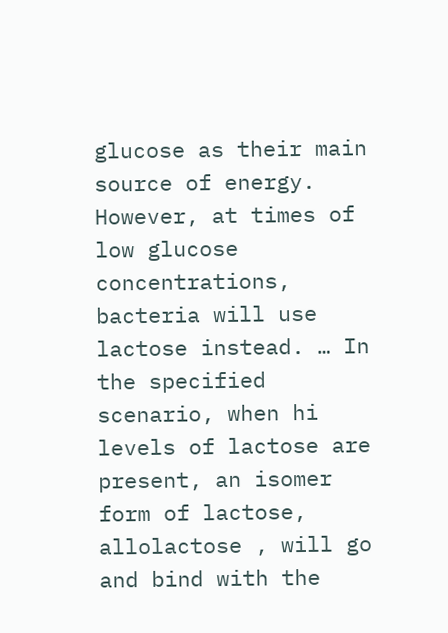glucose as their main source of energy. However, at times of low glucose concentrations, bacteria will use lactose instead. … In the specified scenario, when hi levels of lactose are present, an isomer form of lactose, allolactose , will go and bind with the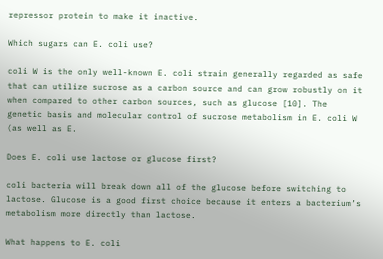repressor protein to make it inactive.

Which sugars can E. coli use?

coli W is the only well-known E. coli strain generally regarded as safe that can utilize sucrose as a carbon source and can grow robustly on it when compared to other carbon sources, such as glucose [10]. The genetic basis and molecular control of sucrose metabolism in E. coli W (as well as E.

Does E. coli use lactose or glucose first?

coli bacteria will break down all of the glucose before switching to lactose. Glucose is a good first choice because it enters a bacterium’s metabolism more directly than lactose.

What happens to E. coli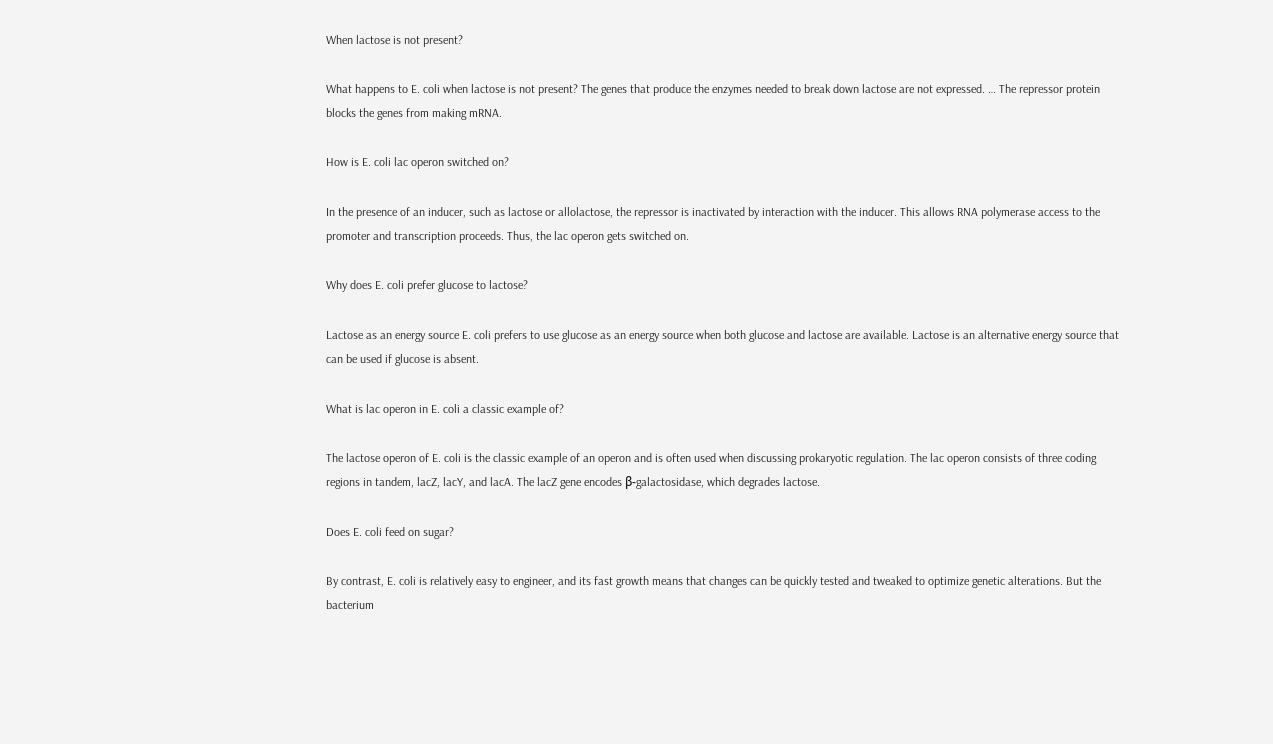When lactose is not present?

What happens to E. coli when lactose is not present? The genes that produce the enzymes needed to break down lactose are not expressed. … The repressor protein blocks the genes from making mRNA.

How is E. coli lac operon switched on?

In the presence of an inducer, such as lactose or allolactose, the repressor is inactivated by interaction with the inducer. This allows RNA polymerase access to the promoter and transcription proceeds. Thus, the lac operon gets switched on.

Why does E. coli prefer glucose to lactose?

Lactose as an energy source E. coli prefers to use glucose as an energy source when both glucose and lactose are available. Lactose is an alternative energy source that can be used if glucose is absent.

What is lac operon in E. coli a classic example of?

The lactose operon of E. coli is the classic example of an operon and is often used when discussing prokaryotic regulation. The lac operon consists of three coding regions in tandem, lacZ, lacY, and lacA. The lacZ gene encodes β-galactosidase, which degrades lactose.

Does E. coli feed on sugar?

By contrast, E. coli is relatively easy to engineer, and its fast growth means that changes can be quickly tested and tweaked to optimize genetic alterations. But the bacterium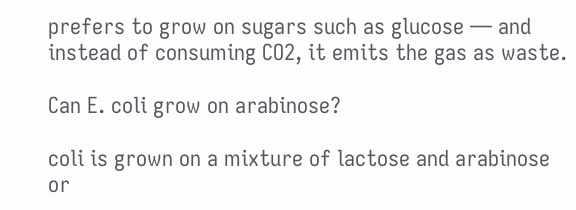prefers to grow on sugars such as glucose — and instead of consuming CO2, it emits the gas as waste.

Can E. coli grow on arabinose?

coli is grown on a mixture of lactose and arabinose or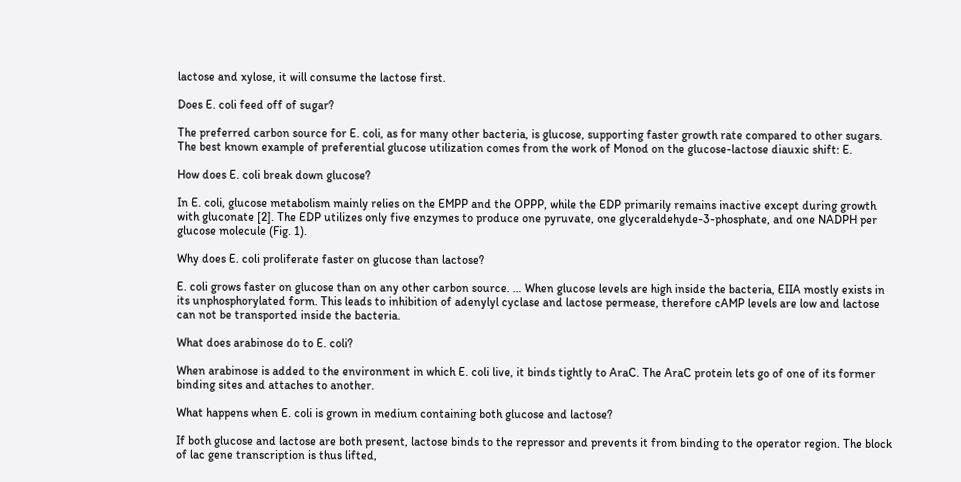lactose and xylose, it will consume the lactose first.

Does E. coli feed off of sugar?

The preferred carbon source for E. coli, as for many other bacteria, is glucose, supporting faster growth rate compared to other sugars. The best known example of preferential glucose utilization comes from the work of Monod on the glucose-lactose diauxic shift: E.

How does E. coli break down glucose?

In E. coli, glucose metabolism mainly relies on the EMPP and the OPPP, while the EDP primarily remains inactive except during growth with gluconate [2]. The EDP utilizes only five enzymes to produce one pyruvate, one glyceraldehyde-3-phosphate, and one NADPH per glucose molecule (Fig. 1).

Why does E. coli proliferate faster on glucose than lactose?

E. coli grows faster on glucose than on any other carbon source. … When glucose levels are high inside the bacteria, EIIA mostly exists in its unphosphorylated form. This leads to inhibition of adenylyl cyclase and lactose permease, therefore cAMP levels are low and lactose can not be transported inside the bacteria.

What does arabinose do to E. coli?

When arabinose is added to the environment in which E. coli live, it binds tightly to AraC. The AraC protein lets go of one of its former binding sites and attaches to another.

What happens when E. coli is grown in medium containing both glucose and lactose?

If both glucose and lactose are both present, lactose binds to the repressor and prevents it from binding to the operator region. The block of lac gene transcription is thus lifted,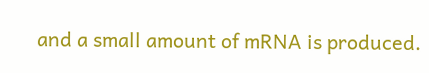and a small amount of mRNA is produced.